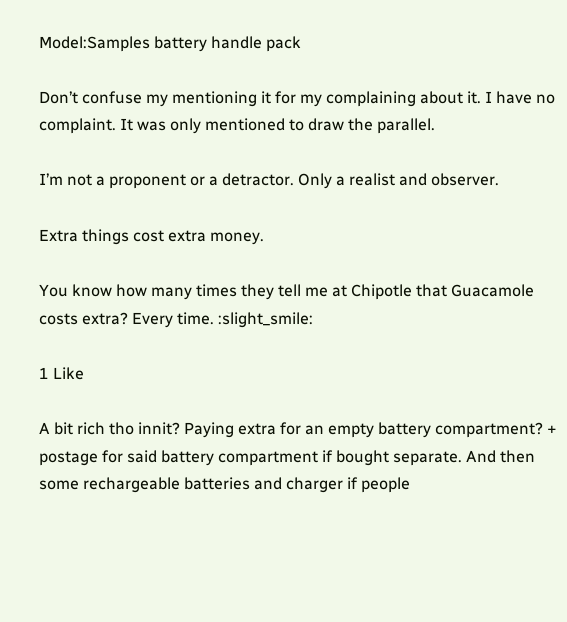Model:Samples battery handle pack

Don’t confuse my mentioning it for my complaining about it. I have no complaint. It was only mentioned to draw the parallel.

I’m not a proponent or a detractor. Only a realist and observer.

Extra things cost extra money.

You know how many times they tell me at Chipotle that Guacamole costs extra? Every time. :slight_smile:

1 Like

A bit rich tho innit? Paying extra for an empty battery compartment? + postage for said battery compartment if bought separate. And then some rechargeable batteries and charger if people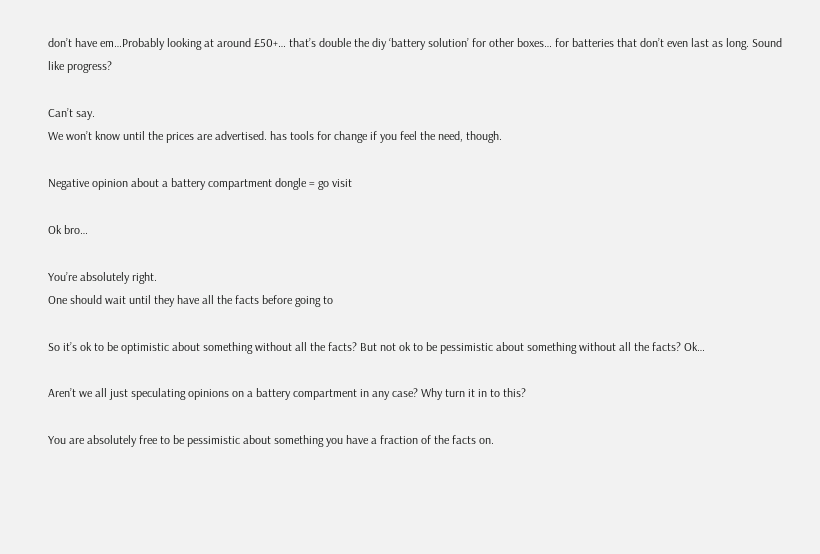don’t have em…Probably looking at around £50+… that’s double the diy ‘battery solution’ for other boxes… for batteries that don’t even last as long. Sound like progress?

Can’t say.
We won’t know until the prices are advertised. has tools for change if you feel the need, though.

Negative opinion about a battery compartment dongle = go visit

Ok bro…

You’re absolutely right.
One should wait until they have all the facts before going to

So it’s ok to be optimistic about something without all the facts? But not ok to be pessimistic about something without all the facts? Ok…

Aren’t we all just speculating opinions on a battery compartment in any case? Why turn it in to this?

You are absolutely free to be pessimistic about something you have a fraction of the facts on.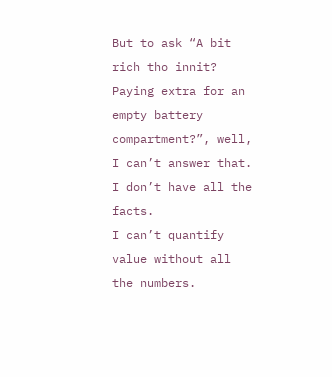But to ask “A bit rich tho innit? Paying extra for an empty battery compartment?”, well, I can’t answer that. I don’t have all the facts.
I can’t quantify value without all the numbers.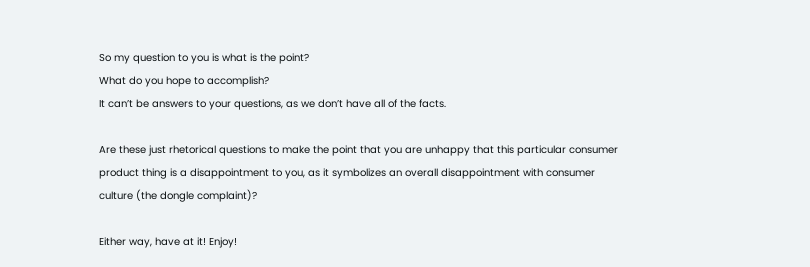So my question to you is what is the point?
What do you hope to accomplish?
It can’t be answers to your questions, as we don’t have all of the facts.

Are these just rhetorical questions to make the point that you are unhappy that this particular consumer product thing is a disappointment to you, as it symbolizes an overall disappointment with consumer culture (the dongle complaint)?

Either way, have at it! Enjoy!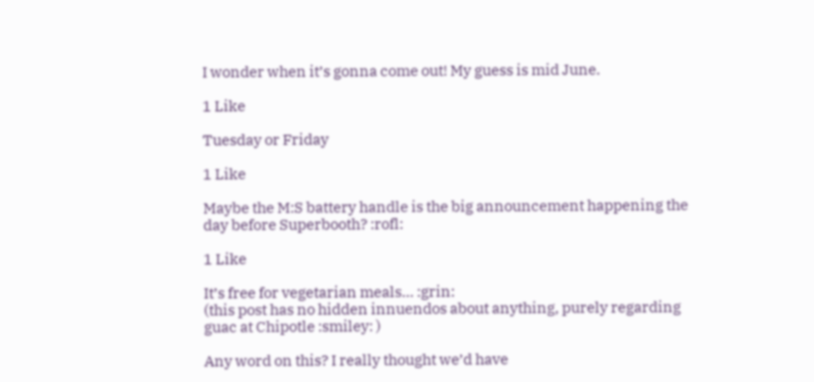I wonder when it’s gonna come out! My guess is mid June.

1 Like

Tuesday or Friday

1 Like

Maybe the M:S battery handle is the big announcement happening the day before Superbooth? :rofl:

1 Like

It’s free for vegetarian meals… :grin:
(this post has no hidden innuendos about anything, purely regarding guac at Chipotle :smiley: )

Any word on this? I really thought we’d have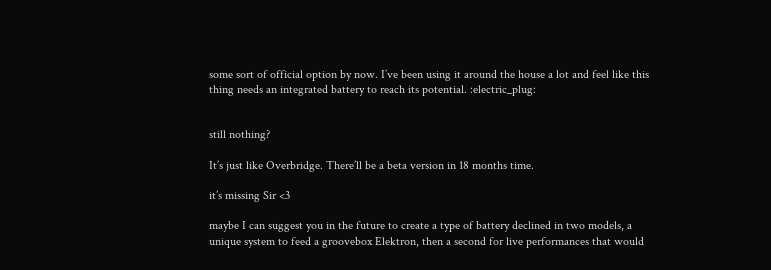some sort of official option by now. I’ve been using it around the house a lot and feel like this thing needs an integrated battery to reach its potential. :electric_plug:


still nothing?

It’s just like Overbridge. There’ll be a beta version in 18 months time.

it’s missing Sir <3

maybe I can suggest you in the future to create a type of battery declined in two models, a unique system to feed a groovebox Elektron, then a second for live performances that would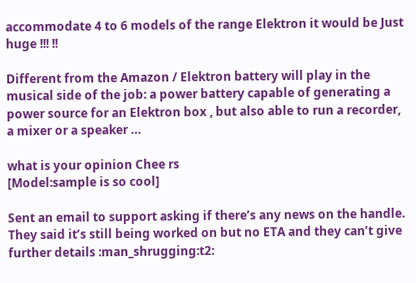accommodate 4 to 6 models of the range Elektron it would be Just huge !!! !!

Different from the Amazon / Elektron battery will play in the musical side of the job: a power battery capable of generating a power source for an Elektron box , but also able to run a recorder, a mixer or a speaker …

what is your opinion Chee rs
[Model:sample is so cool]

Sent an email to support asking if there’s any news on the handle. They said it’s still being worked on but no ETA and they can’t give further details :man_shrugging:t2: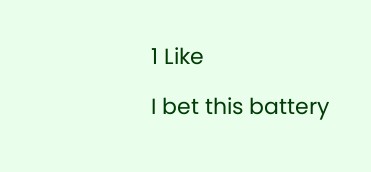1 Like

I bet this battery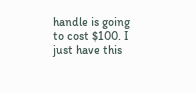handle is going to cost $100. I just have this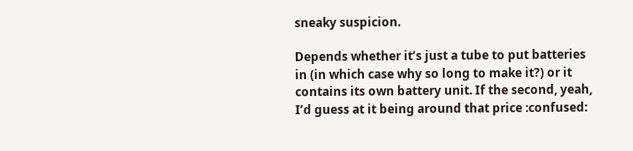sneaky suspicion.

Depends whether it’s just a tube to put batteries in (in which case why so long to make it?) or it contains its own battery unit. If the second, yeah, I’d guess at it being around that price :confused: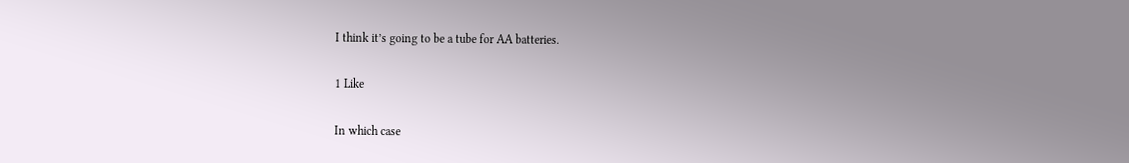I think it’s going to be a tube for AA batteries.

1 Like

In which case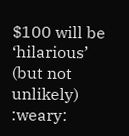$100 will be ‘hilarious’ (but not unlikely) :weary: